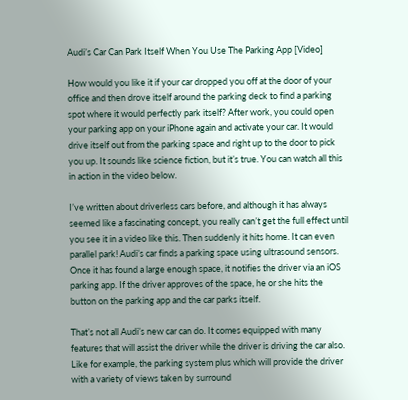Audi’s Car Can Park Itself When You Use The Parking App [Video]

How would you like it if your car dropped you off at the door of your office and then drove itself around the parking deck to find a parking spot where it would perfectly park itself? After work, you could open your parking app on your iPhone again and activate your car. It would drive itself out from the parking space and right up to the door to pick you up. It sounds like science fiction, but it’s true. You can watch all this in action in the video below.

I’ve written about driverless cars before, and although it has always seemed like a fascinating concept, you really can’t get the full effect until you see it in a video like this. Then suddenly it hits home. It can even parallel park! Audi’s car finds a parking space using ultrasound sensors. Once it has found a large enough space, it notifies the driver via an iOS parking app. If the driver approves of the space, he or she hits the button on the parking app and the car parks itself.

That’s not all Audi’s new car can do. It comes equipped with many features that will assist the driver while the driver is driving the car also. Like for example, the parking system plus which will provide the driver with a variety of views taken by surround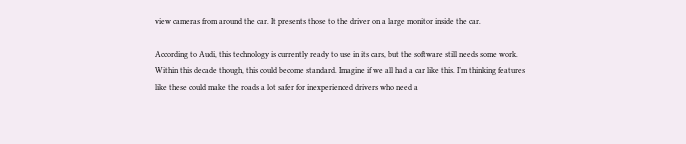view cameras from around the car. It presents those to the driver on a large monitor inside the car.

According to Audi, this technology is currently ready to use in its cars, but the software still needs some work. Within this decade though, this could become standard. Imagine if we all had a car like this. I’m thinking features like these could make the roads a lot safer for inexperienced drivers who need a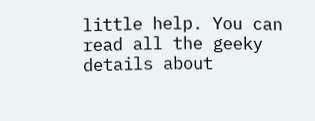little help. You can read all the geeky details about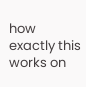how exactly this works on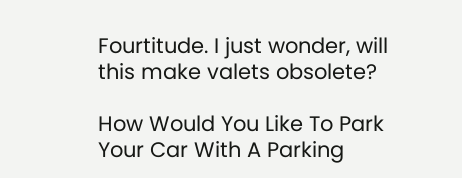Fourtitude. I just wonder, will this make valets obsolete?

How Would You Like To Park Your Car With A Parking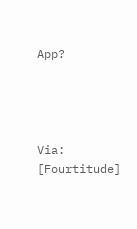App?




Via: [Fourtitude]